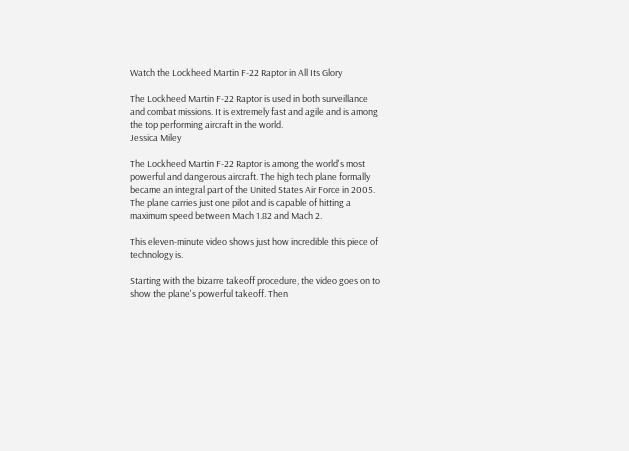Watch the Lockheed Martin F-22 Raptor in All Its Glory

The Lockheed Martin F-22 Raptor is used in both surveillance and combat missions. It is extremely fast and agile and is among the top performing aircraft in the world.
Jessica Miley

The Lockheed Martin F-22 Raptor is among the world's most powerful and dangerous aircraft. The high tech plane formally became an integral part of the United States Air Force in 2005. The plane carries just one pilot and is capable of hitting a maximum speed between Mach 1.82 and Mach 2.

This eleven-minute video shows just how incredible this piece of technology is.

Starting with the bizarre takeoff procedure, the video goes on to show the plane's powerful takeoff. Then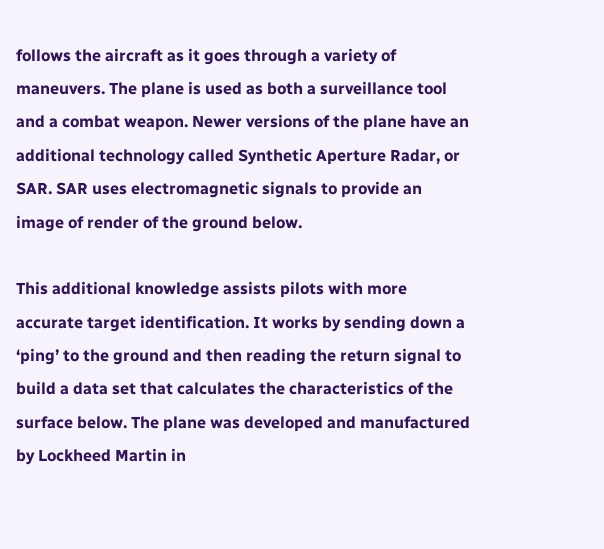follows the aircraft as it goes through a variety of maneuvers. The plane is used as both a surveillance tool and a combat weapon. Newer versions of the plane have an additional technology called Synthetic Aperture Radar, or SAR. SAR uses electromagnetic signals to provide an image of render of the ground below.

This additional knowledge assists pilots with more accurate target identification. It works by sending down a ‘ping’ to the ground and then reading the return signal to build a data set that calculates the characteristics of the surface below. The plane was developed and manufactured by Lockheed Martin in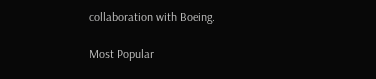collaboration with Boeing.

Most Popular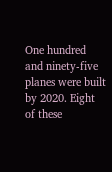One hundred and ninety-five planes were built by 2020. Eight of these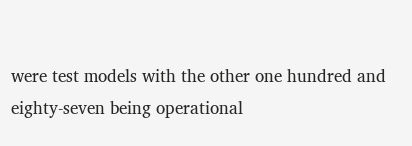were test models with the other one hundred and eighty-seven being operational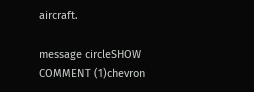aircraft.

message circleSHOW COMMENT (1)chevron